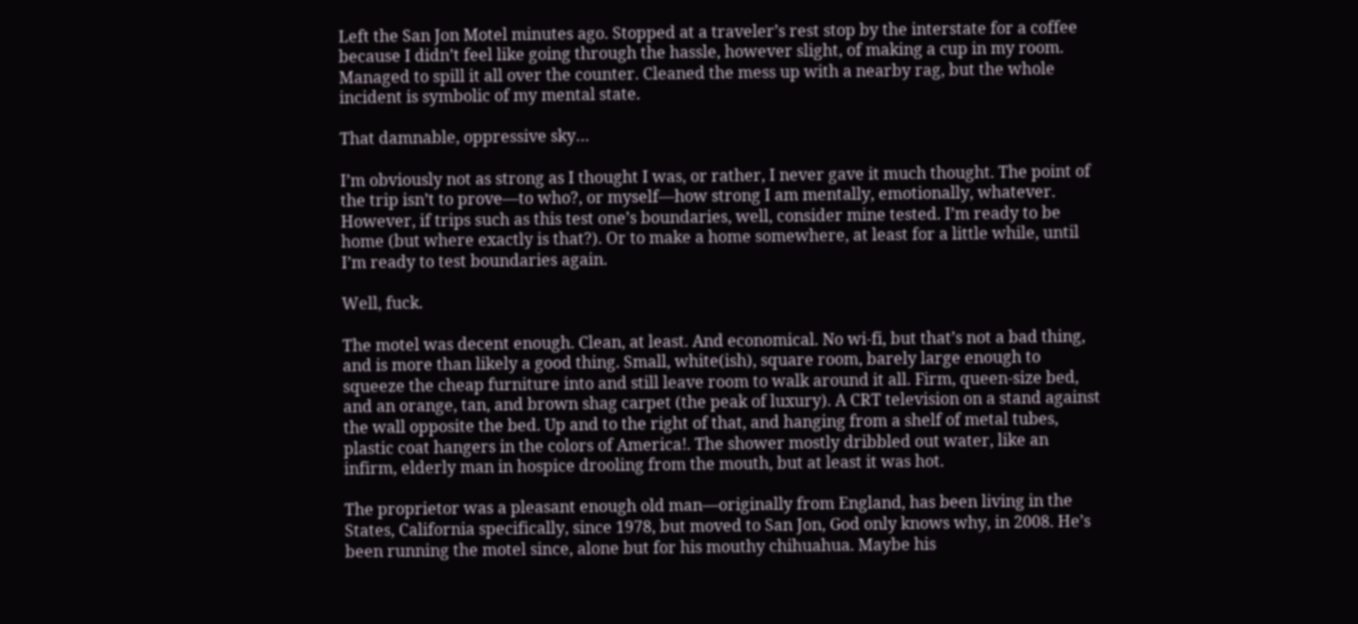Left the San Jon Motel minutes ago. Stopped at a traveler’s rest stop by the interstate for a coffee because I didn’t feel like going through the hassle, however slight, of making a cup in my room. Managed to spill it all over the counter. Cleaned the mess up with a nearby rag, but the whole incident is symbolic of my mental state.

That damnable, oppressive sky…

I’m obviously not as strong as I thought I was, or rather, I never gave it much thought. The point of the trip isn’t to prove—to who?, or myself—how strong I am mentally, emotionally, whatever. However, if trips such as this test one’s boundaries, well, consider mine tested. I’m ready to be home (but where exactly is that?). Or to make a home somewhere, at least for a little while, until I’m ready to test boundaries again.

Well, fuck.

The motel was decent enough. Clean, at least. And economical. No wi-fi, but that’s not a bad thing, and is more than likely a good thing. Small, white(ish), square room, barely large enough to squeeze the cheap furniture into and still leave room to walk around it all. Firm, queen-size bed, and an orange, tan, and brown shag carpet (the peak of luxury). A CRT television on a stand against the wall opposite the bed. Up and to the right of that, and hanging from a shelf of metal tubes, plastic coat hangers in the colors of America!. The shower mostly dribbled out water, like an infirm, elderly man in hospice drooling from the mouth, but at least it was hot.

The proprietor was a pleasant enough old man—originally from England, has been living in the States, California specifically, since 1978, but moved to San Jon, God only knows why, in 2008. He’s been running the motel since, alone but for his mouthy chihuahua. Maybe his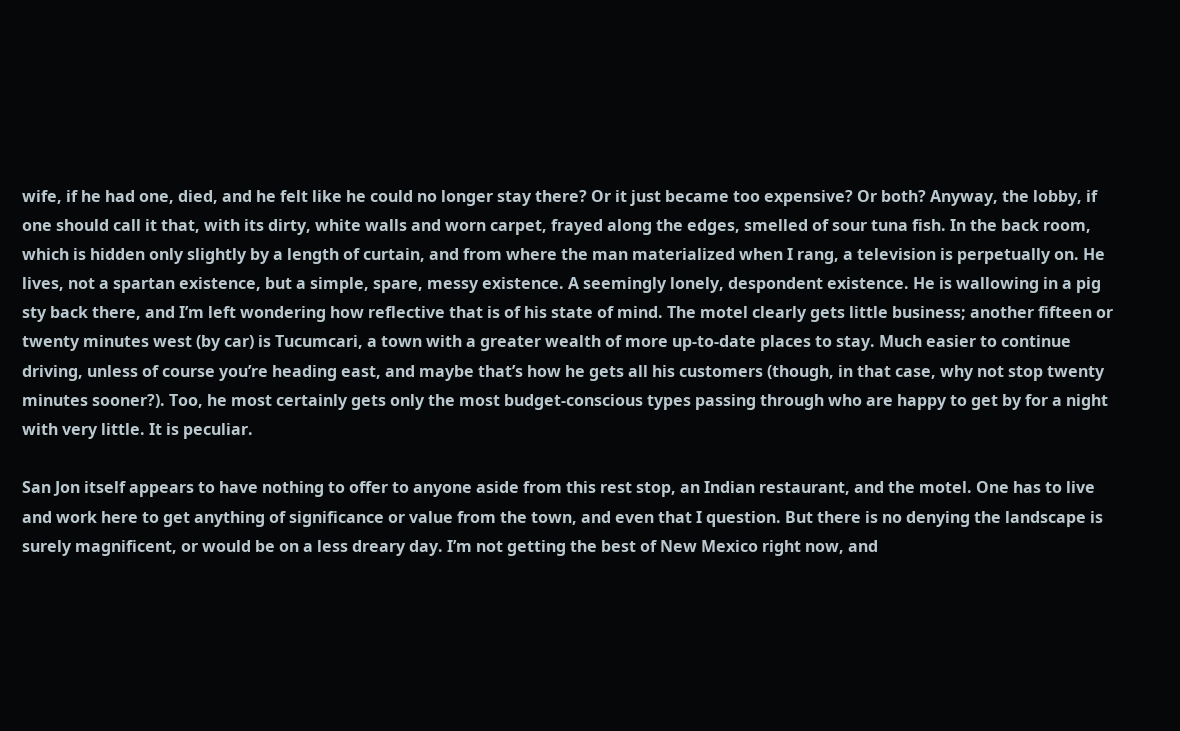wife, if he had one, died, and he felt like he could no longer stay there? Or it just became too expensive? Or both? Anyway, the lobby, if one should call it that, with its dirty, white walls and worn carpet, frayed along the edges, smelled of sour tuna fish. In the back room, which is hidden only slightly by a length of curtain, and from where the man materialized when I rang, a television is perpetually on. He lives, not a spartan existence, but a simple, spare, messy existence. A seemingly lonely, despondent existence. He is wallowing in a pig sty back there, and I’m left wondering how reflective that is of his state of mind. The motel clearly gets little business; another fifteen or twenty minutes west (by car) is Tucumcari, a town with a greater wealth of more up-to-date places to stay. Much easier to continue driving, unless of course you’re heading east, and maybe that’s how he gets all his customers (though, in that case, why not stop twenty minutes sooner?). Too, he most certainly gets only the most budget-conscious types passing through who are happy to get by for a night with very little. It is peculiar.

San Jon itself appears to have nothing to offer to anyone aside from this rest stop, an Indian restaurant, and the motel. One has to live and work here to get anything of significance or value from the town, and even that I question. But there is no denying the landscape is surely magnificent, or would be on a less dreary day. I’m not getting the best of New Mexico right now, and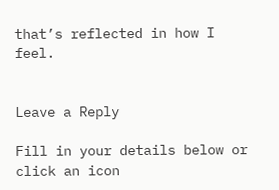that’s reflected in how I feel.


Leave a Reply

Fill in your details below or click an icon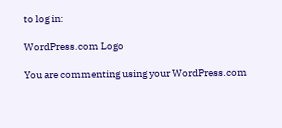to log in:

WordPress.com Logo

You are commenting using your WordPress.com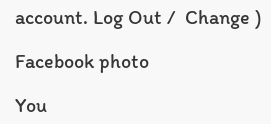account. Log Out /  Change )

Facebook photo

You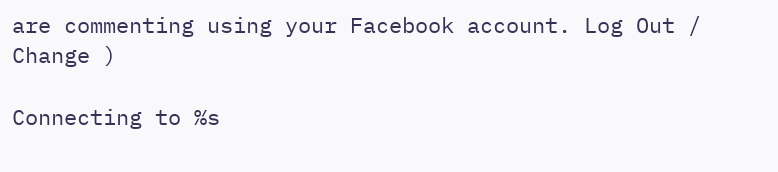are commenting using your Facebook account. Log Out /  Change )

Connecting to %s